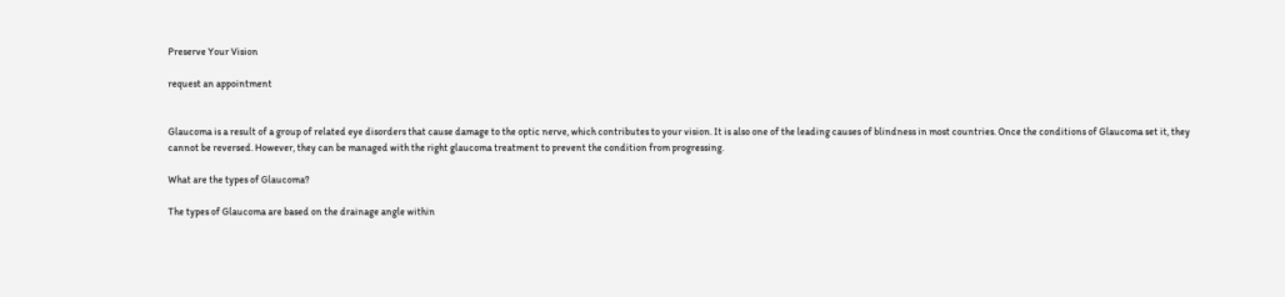Preserve Your Vision

request an appointment


Glaucoma is a result of a group of related eye disorders that cause damage to the optic nerve, which contributes to your vision. It is also one of the leading causes of blindness in most countries. Once the conditions of Glaucoma set it, they cannot be reversed. However, they can be managed with the right glaucoma treatment to prevent the condition from progressing.

What are the types of Glaucoma?

The types of Glaucoma are based on the drainage angle within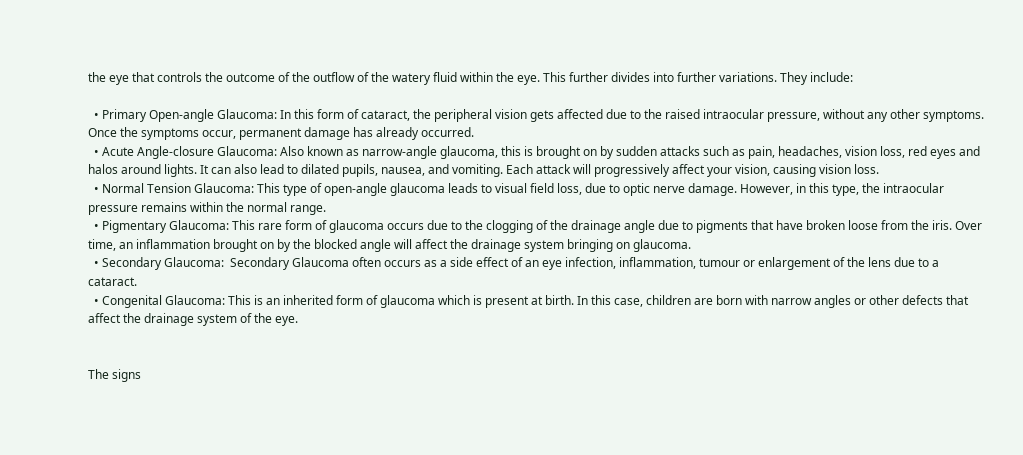the eye that controls the outcome of the outflow of the watery fluid within the eye. This further divides into further variations. They include:

  • Primary Open-angle Glaucoma: In this form of cataract, the peripheral vision gets affected due to the raised intraocular pressure, without any other symptoms. Once the symptoms occur, permanent damage has already occurred.
  • Acute Angle-closure Glaucoma: Also known as narrow-angle glaucoma, this is brought on by sudden attacks such as pain, headaches, vision loss, red eyes and halos around lights. It can also lead to dilated pupils, nausea, and vomiting. Each attack will progressively affect your vision, causing vision loss.
  • Normal Tension Glaucoma: This type of open-angle glaucoma leads to visual field loss, due to optic nerve damage. However, in this type, the intraocular pressure remains within the normal range.
  • Pigmentary Glaucoma: This rare form of glaucoma occurs due to the clogging of the drainage angle due to pigments that have broken loose from the iris. Over time, an inflammation brought on by the blocked angle will affect the drainage system bringing on glaucoma.
  • Secondary Glaucoma:  Secondary Glaucoma often occurs as a side effect of an eye infection, inflammation, tumour or enlargement of the lens due to a cataract.
  • Congenital Glaucoma: This is an inherited form of glaucoma which is present at birth. In this case, children are born with narrow angles or other defects that affect the drainage system of the eye.


The signs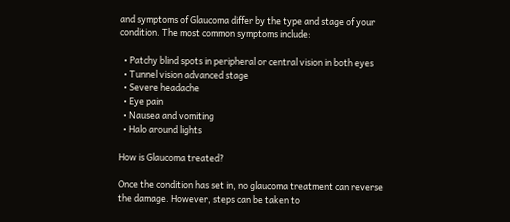and symptoms of Glaucoma differ by the type and stage of your condition. The most common symptoms include:

  • Patchy blind spots in peripheral or central vision in both eyes
  • Tunnel vision advanced stage
  • Severe headache
  • Eye pain
  • Nausea and vomiting
  • Halo around lights

How is Glaucoma treated?

Once the condition has set in, no glaucoma treatment can reverse the damage. However, steps can be taken to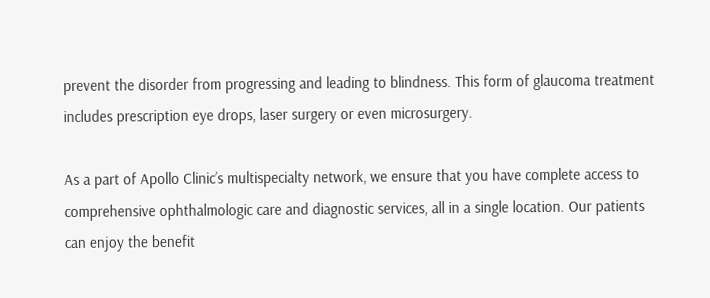prevent the disorder from progressing and leading to blindness. This form of glaucoma treatment includes prescription eye drops, laser surgery or even microsurgery.

As a part of Apollo Clinic’s multispecialty network, we ensure that you have complete access to comprehensive ophthalmologic care and diagnostic services, all in a single location. Our patients can enjoy the benefit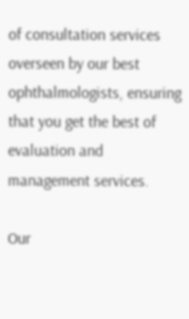of consultation services overseen by our best ophthalmologists, ensuring that you get the best of evaluation and management services.

Our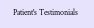Patient's Testimonials